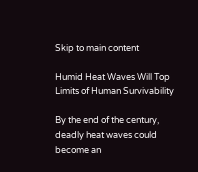Skip to main content

Humid Heat Waves Will Top Limits of Human Survivability

By the end of the century, deadly heat waves could become an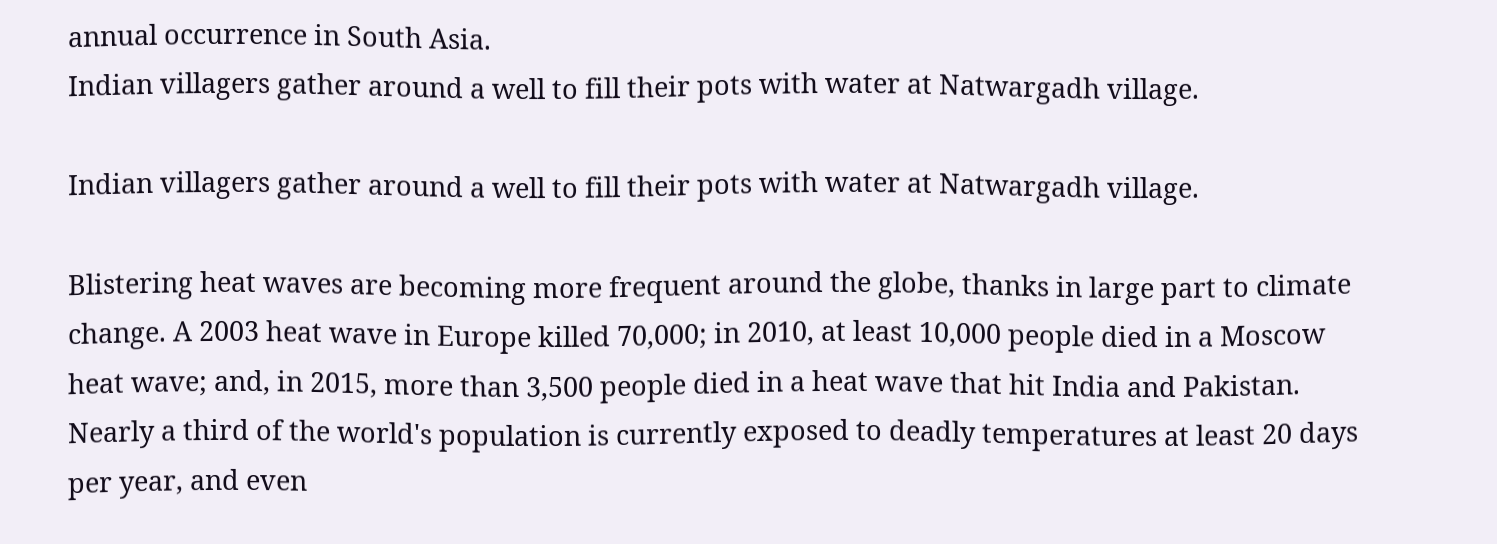annual occurrence in South Asia.
Indian villagers gather around a well to fill their pots with water at Natwargadh village.

Indian villagers gather around a well to fill their pots with water at Natwargadh village.

Blistering heat waves are becoming more frequent around the globe, thanks in large part to climate change. A 2003 heat wave in Europe killed 70,000; in 2010, at least 10,000 people died in a Moscow heat wave; and, in 2015, more than 3,500 people died in a heat wave that hit India and Pakistan. Nearly a third of the world's population is currently exposed to deadly temperatures at least 20 days per year, and even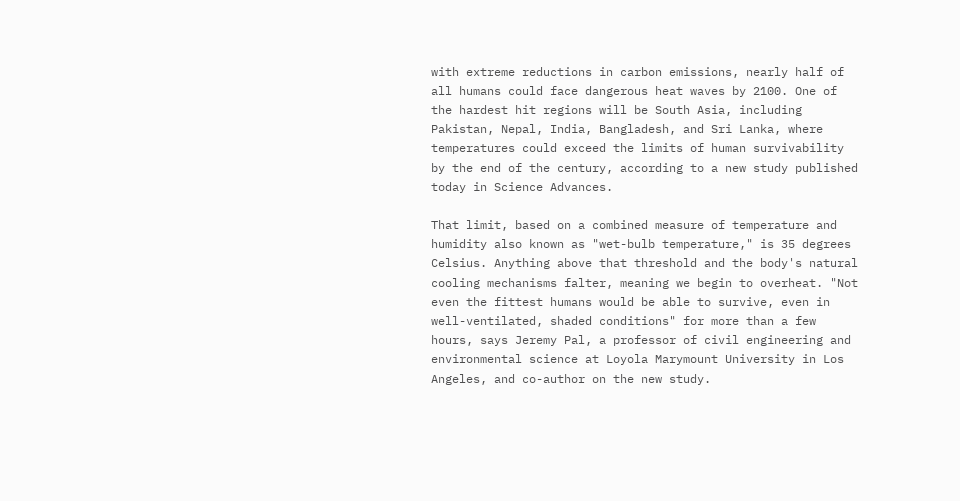with extreme reductions in carbon emissions, nearly half of all humans could face dangerous heat waves by 2100. One of the hardest hit regions will be South Asia, including Pakistan, Nepal, India, Bangladesh, and Sri Lanka, where temperatures could exceed the limits of human survivability by the end of the century, according to a new study published today in Science Advances.

That limit, based on a combined measure of temperature and humidity also known as "wet-bulb temperature," is 35 degrees Celsius. Anything above that threshold and the body's natural cooling mechanisms falter, meaning we begin to overheat. "Not even the fittest humans would be able to survive, even in well-ventilated, shaded conditions" for more than a few hours, says Jeremy Pal, a professor of civil engineering and environmental science at Loyola Marymount University in Los Angeles, and co-author on the new study.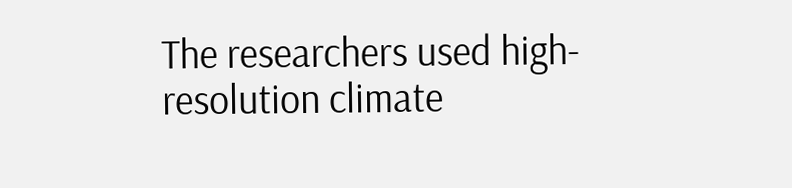The researchers used high-resolution climate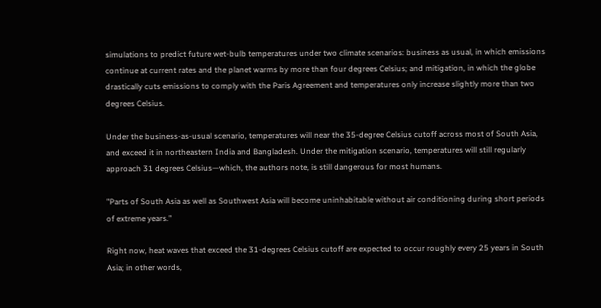simulations to predict future wet-bulb temperatures under two climate scenarios: business as usual, in which emissions continue at current rates and the planet warms by more than four degrees Celsius; and mitigation, in which the globe drastically cuts emissions to comply with the Paris Agreement and temperatures only increase slightly more than two degrees Celsius.

Under the business-as-usual scenario, temperatures will near the 35-degree Celsius cutoff across most of South Asia, and exceed it in northeastern India and Bangladesh. Under the mitigation scenario, temperatures will still regularly approach 31 degrees Celsius—which, the authors note, is still dangerous for most humans.

"Parts of South Asia as well as Southwest Asia will become uninhabitable without air conditioning during short periods of extreme years."

Right now, heat waves that exceed the 31-degrees Celsius cutoff are expected to occur roughly every 25 years in South Asia; in other words,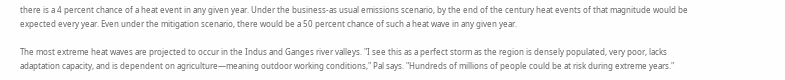there is a 4 percent chance of a heat event in any given year. Under the business-as usual emissions scenario, by the end of the century heat events of that magnitude would be expected every year. Even under the mitigation scenario, there would be a 50 percent chance of such a heat wave in any given year.

The most extreme heat waves are projected to occur in the Indus and Ganges river valleys. "I see this as a perfect storm as the region is densely populated, very poor, lacks adaptation capacity, and is dependent on agriculture—meaning outdoor working conditions," Pal says. "Hundreds of millions of people could be at risk during extreme years."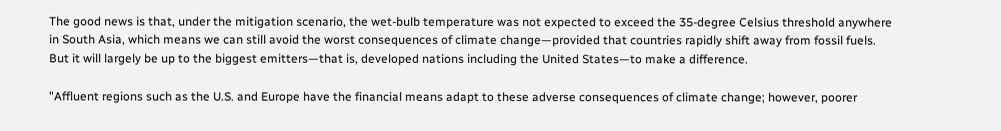The good news is that, under the mitigation scenario, the wet-bulb temperature was not expected to exceed the 35-degree Celsius threshold anywhere in South Asia, which means we can still avoid the worst consequences of climate change—provided that countries rapidly shift away from fossil fuels. But it will largely be up to the biggest emitters—that is, developed nations including the United States—to make a difference.

"Affluent regions such as the U.S. and Europe have the financial means adapt to these adverse consequences of climate change; however, poorer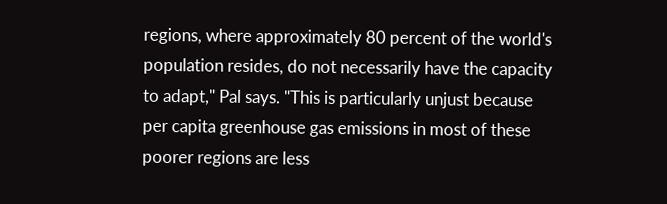regions, where approximately 80 percent of the world's population resides, do not necessarily have the capacity to adapt," Pal says. "This is particularly unjust because per capita greenhouse gas emissions in most of these poorer regions are less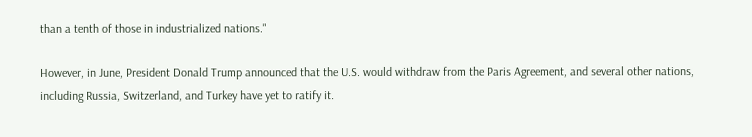than a tenth of those in industrialized nations."

However, in June, President Donald Trump announced that the U.S. would withdraw from the Paris Agreement, and several other nations, including Russia, Switzerland, and Turkey have yet to ratify it.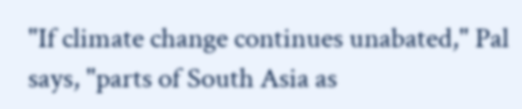"If climate change continues unabated," Pal says, "parts of South Asia as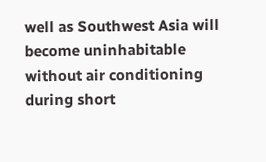well as Southwest Asia will become uninhabitable without air conditioning during short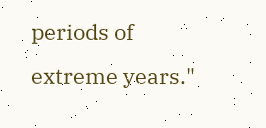periods of extreme years."